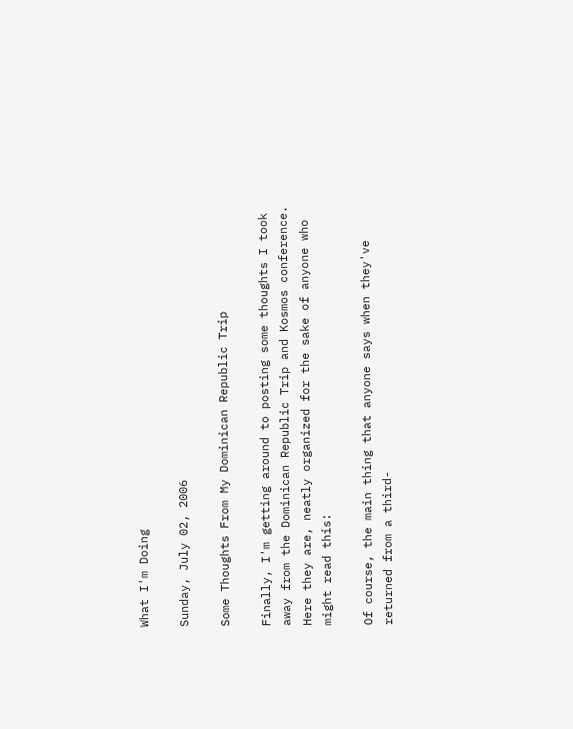What I'm Doing

Sunday, July 02, 2006

Some Thoughts From My Dominican Republic Trip

Finally, I'm getting around to posting some thoughts I took away from the Dominican Republic Trip and Kosmos conference. Here they are, neatly organized for the sake of anyone who might read this:

Of course, the main thing that anyone says when they've returned from a third-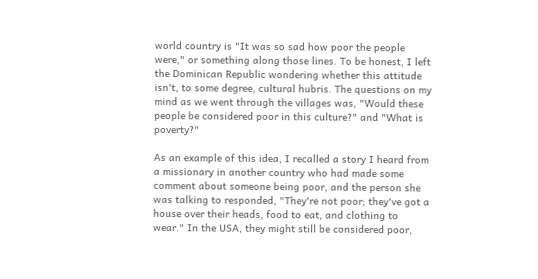world country is "It was so sad how poor the people were," or something along those lines. To be honest, I left the Dominican Republic wondering whether this attitude isn't, to some degree, cultural hubris. The questions on my mind as we went through the villages was, "Would these people be considered poor in this culture?" and "What is poverty?"

As an example of this idea, I recalled a story I heard from a missionary in another country who had made some comment about someone being poor, and the person she was talking to responded, "They're not poor; they've got a house over their heads, food to eat, and clothing to wear." In the USA, they might still be considered poor,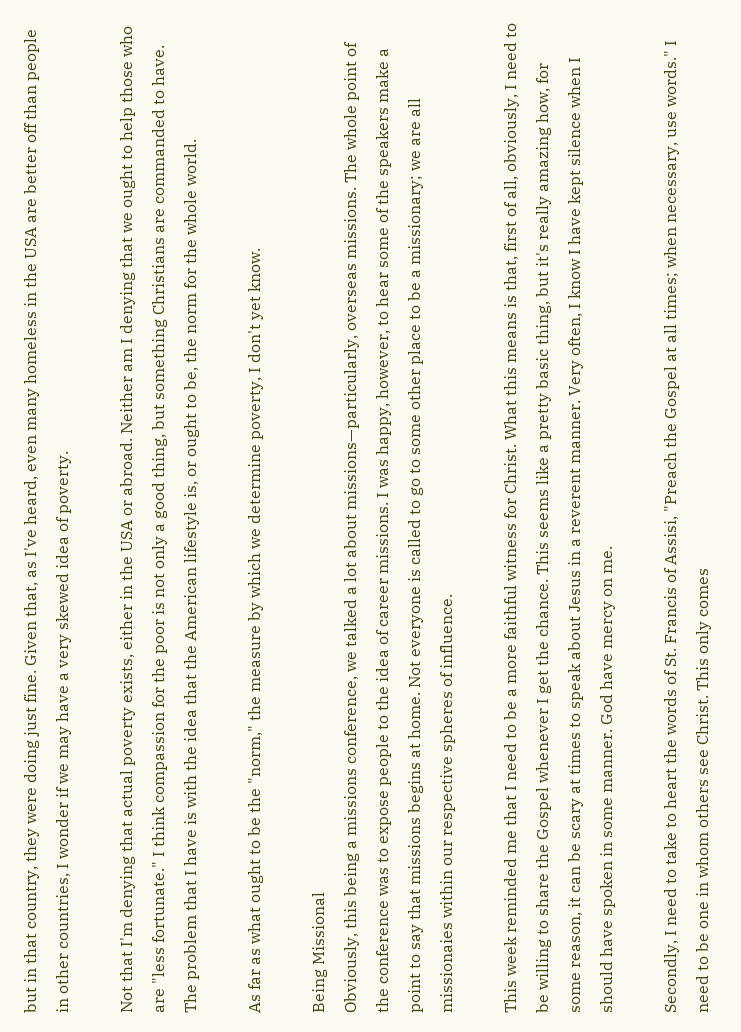but in that country, they were doing just fine. Given that, as I've heard, even many homeless in the USA are better off than people in other countries, I wonder if we may have a very skewed idea of poverty.

Not that I'm denying that actual poverty exists, either in the USA or abroad. Neither am I denying that we ought to help those who are "less fortunate." I think compassion for the poor is not only a good thing, but something Christians are commanded to have. The problem that I have is with the idea that the American lifestyle is, or ought to be, the norm for the whole world.

As far as what ought to be the "norm," the measure by which we determine poverty, I don't yet know.

Being Missional
Obviously, this being a missions conference, we talked a lot about missions—particularly, overseas missions. The whole point of the conference was to expose people to the idea of career missions. I was happy, however, to hear some of the speakers make a point to say that missions begins at home. Not everyone is called to go to some other place to be a missionary; we are all missionaies within our respective spheres of influence.

This week reminded me that I need to be a more faithful witness for Christ. What this means is that, first of all, obviously, I need to be willing to share the Gospel whenever I get the chance. This seems like a pretty basic thing, but it's really amazing how, for some reason, it can be scary at times to speak about Jesus in a reverent manner. Very often, I know I have kept silence when I should have spoken in some manner. God have mercy on me.

Secondly, I need to take to heart the words of St. Francis of Assisi, "Preach the Gospel at all times; when necessary, use words." I need to be one in whom others see Christ. This only comes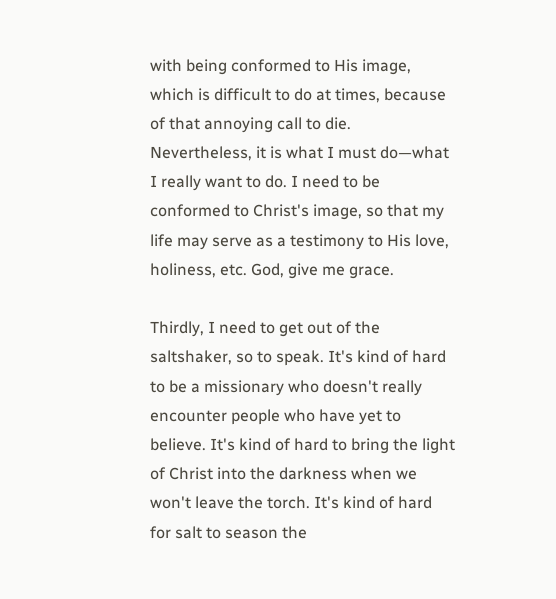with being conformed to His image, which is difficult to do at times, because of that annoying call to die. Nevertheless, it is what I must do—what I really want to do. I need to be conformed to Christ's image, so that my life may serve as a testimony to His love, holiness, etc. God, give me grace.

Thirdly, I need to get out of the saltshaker, so to speak. It's kind of hard to be a missionary who doesn't really encounter people who have yet to believe. It's kind of hard to bring the light of Christ into the darkness when we won't leave the torch. It's kind of hard for salt to season the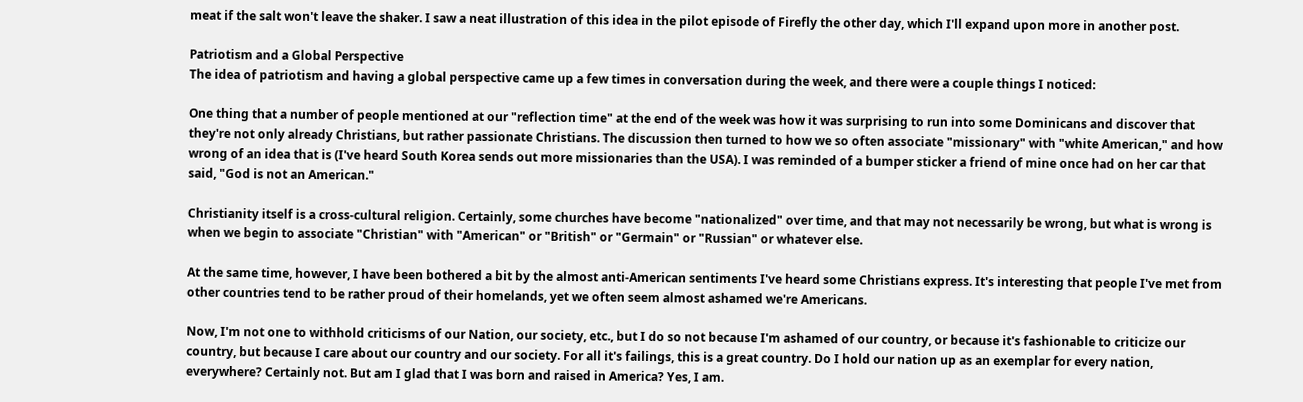meat if the salt won't leave the shaker. I saw a neat illustration of this idea in the pilot episode of Firefly the other day, which I'll expand upon more in another post.

Patriotism and a Global Perspective
The idea of patriotism and having a global perspective came up a few times in conversation during the week, and there were a couple things I noticed:

One thing that a number of people mentioned at our "reflection time" at the end of the week was how it was surprising to run into some Dominicans and discover that they're not only already Christians, but rather passionate Christians. The discussion then turned to how we so often associate "missionary" with "white American," and how wrong of an idea that is (I've heard South Korea sends out more missionaries than the USA). I was reminded of a bumper sticker a friend of mine once had on her car that said, "God is not an American."

Christianity itself is a cross-cultural religion. Certainly, some churches have become "nationalized" over time, and that may not necessarily be wrong, but what is wrong is when we begin to associate "Christian" with "American" or "British" or "Germain" or "Russian" or whatever else.

At the same time, however, I have been bothered a bit by the almost anti-American sentiments I've heard some Christians express. It's interesting that people I've met from other countries tend to be rather proud of their homelands, yet we often seem almost ashamed we're Americans.

Now, I'm not one to withhold criticisms of our Nation, our society, etc., but I do so not because I'm ashamed of our country, or because it's fashionable to criticize our country, but because I care about our country and our society. For all it's failings, this is a great country. Do I hold our nation up as an exemplar for every nation, everywhere? Certainly not. But am I glad that I was born and raised in America? Yes, I am.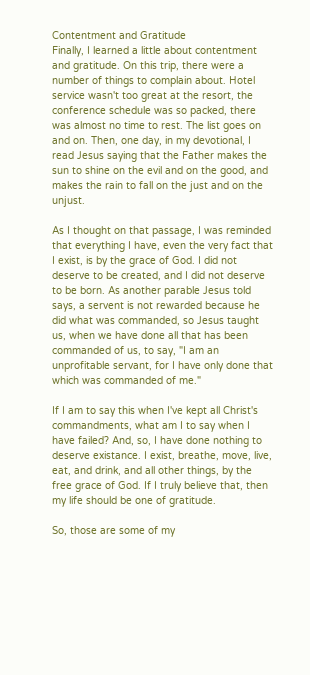Contentment and Gratitude
Finally, I learned a little about contentment and gratitude. On this trip, there were a number of things to complain about. Hotel service wasn't too great at the resort, the conference schedule was so packed, there was almost no time to rest. The list goes on and on. Then, one day, in my devotional, I read Jesus saying that the Father makes the sun to shine on the evil and on the good, and makes the rain to fall on the just and on the unjust.

As I thought on that passage, I was reminded that everything I have, even the very fact that I exist, is by the grace of God. I did not deserve to be created, and I did not deserve to be born. As another parable Jesus told says, a servent is not rewarded because he did what was commanded, so Jesus taught us, when we have done all that has been commanded of us, to say, "I am an unprofitable servant, for I have only done that which was commanded of me."

If I am to say this when I've kept all Christ's commandments, what am I to say when I have failed? And, so, I have done nothing to deserve existance. I exist, breathe, move, live, eat, and drink, and all other things, by the free grace of God. If I truly believe that, then my life should be one of gratitude.

So, those are some of my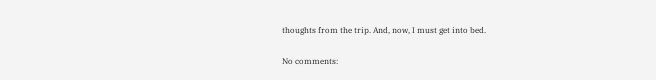thoughts from the trip. And, now, I must get into bed.

No comments: